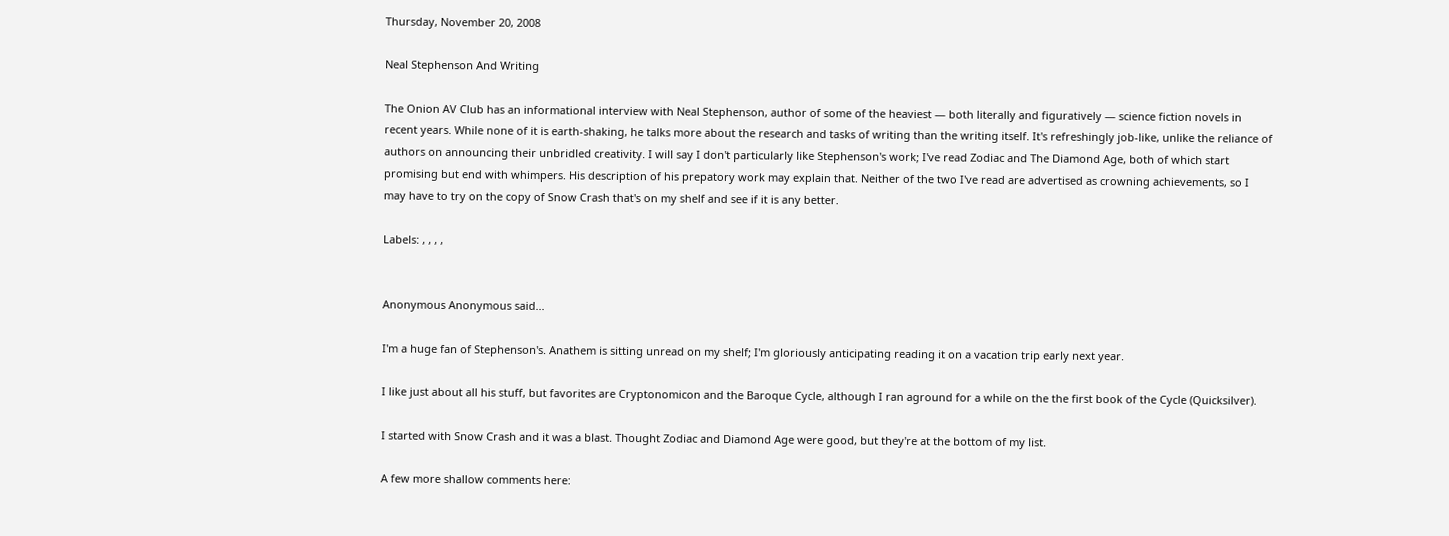Thursday, November 20, 2008

Neal Stephenson And Writing

The Onion AV Club has an informational interview with Neal Stephenson, author of some of the heaviest — both literally and figuratively — science fiction novels in recent years. While none of it is earth-shaking, he talks more about the research and tasks of writing than the writing itself. It's refreshingly job-like, unlike the reliance of authors on announcing their unbridled creativity. I will say I don't particularly like Stephenson's work; I've read Zodiac and The Diamond Age, both of which start promising but end with whimpers. His description of his prepatory work may explain that. Neither of the two I've read are advertised as crowning achievements, so I may have to try on the copy of Snow Crash that's on my shelf and see if it is any better.

Labels: , , , ,


Anonymous Anonymous said...

I'm a huge fan of Stephenson's. Anathem is sitting unread on my shelf; I'm gloriously anticipating reading it on a vacation trip early next year.

I like just about all his stuff, but favorites are Cryptonomicon and the Baroque Cycle, although I ran aground for a while on the the first book of the Cycle (Quicksilver).

I started with Snow Crash and it was a blast. Thought Zodiac and Diamond Age were good, but they're at the bottom of my list.

A few more shallow comments here: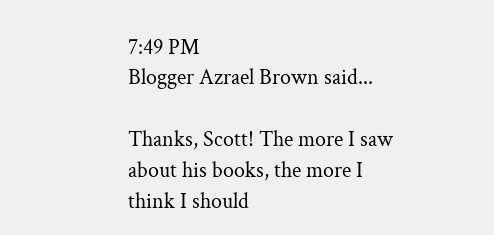7:49 PM
Blogger Azrael Brown said...

Thanks, Scott! The more I saw about his books, the more I think I should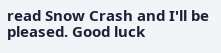read Snow Crash and I'll be pleased. Good luck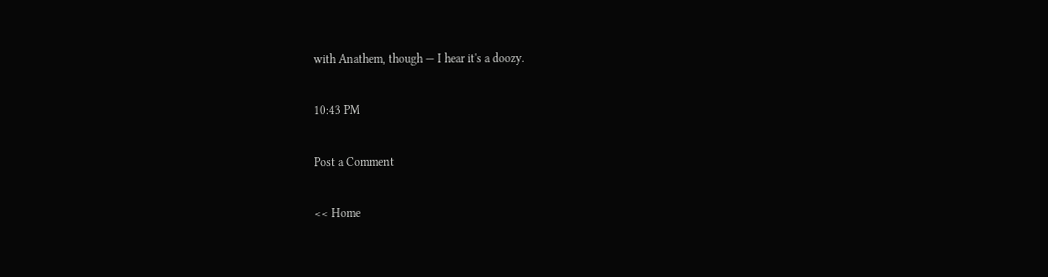with Anathem, though — I hear it's a doozy.

10:43 PM

Post a Comment

<< Home